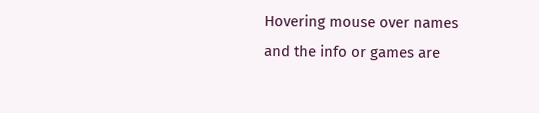Hovering mouse over names and the info or games are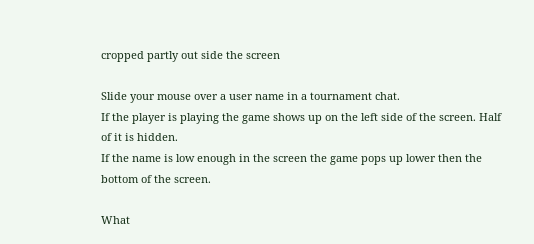cropped partly out side the screen

Slide your mouse over a user name in a tournament chat.
If the player is playing the game shows up on the left side of the screen. Half of it is hidden.
If the name is low enough in the screen the game pops up lower then the bottom of the screen.

What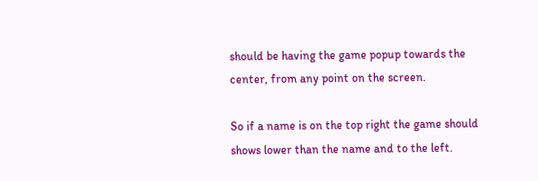should be having the game popup towards the center, from any point on the screen.

So if a name is on the top right the game should shows lower than the name and to the left.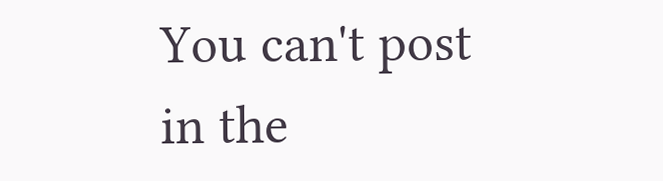You can't post in the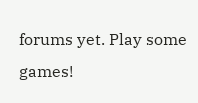forums yet. Play some games!